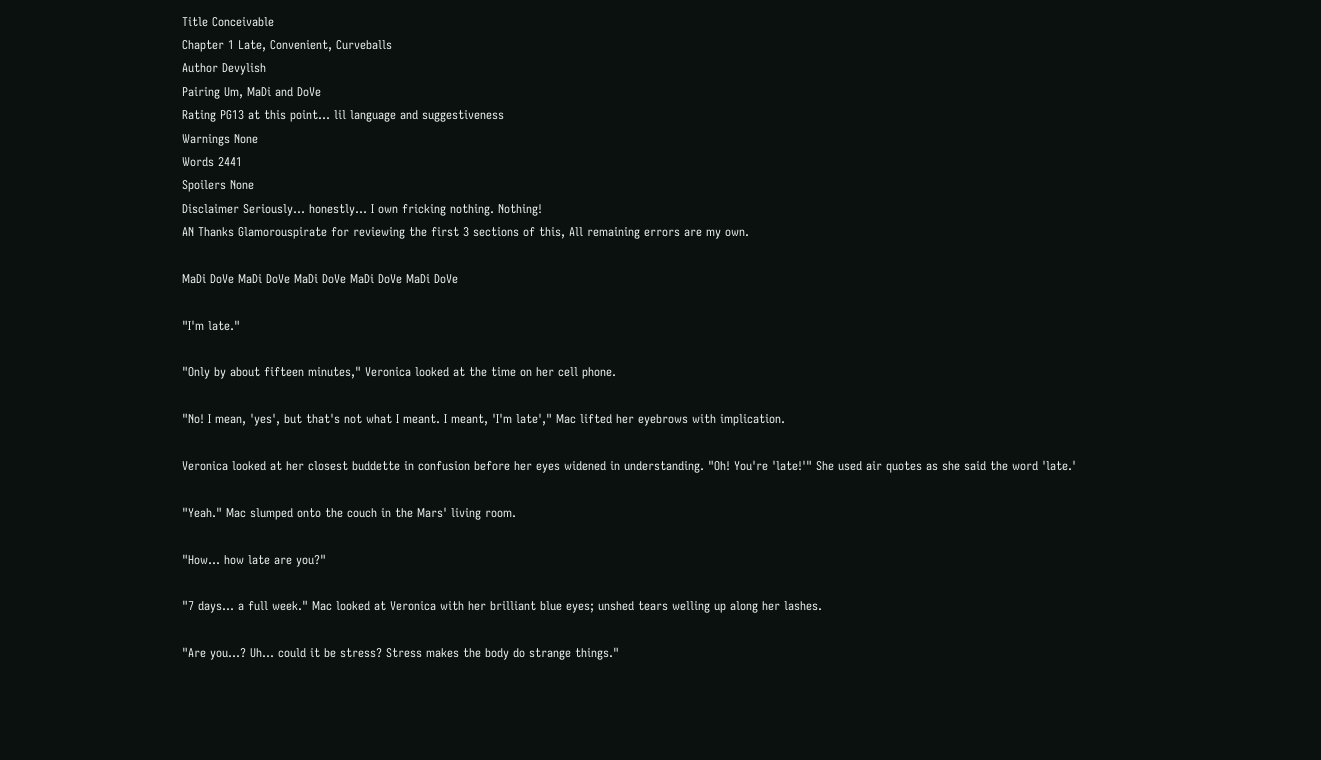Title Conceivable
Chapter 1 Late, Convenient, Curveballs
Author Devylish
Pairing Um, MaDi and DoVe
Rating PG13 at this point… lil language and suggestiveness
Warnings None
Words 2441
Spoilers None
Disclaimer Seriously… honestly… I own fricking nothing. Nothing!
AN Thanks Glamorouspirate for reviewing the first 3 sections of this, All remaining errors are my own.

MaDi DoVe MaDi DoVe MaDi DoVe MaDi DoVe MaDi DoVe

"I'm late."

"Only by about fifteen minutes," Veronica looked at the time on her cell phone.

"No! I mean, 'yes', but that's not what I meant. I meant, 'I'm late'," Mac lifted her eyebrows with implication.

Veronica looked at her closest buddette in confusion before her eyes widened in understanding. "Oh! You're 'late!'" She used air quotes as she said the word 'late.'

"Yeah." Mac slumped onto the couch in the Mars' living room.

"How… how late are you?"

"7 days… a full week." Mac looked at Veronica with her brilliant blue eyes; unshed tears welling up along her lashes.

"Are you…? Uh… could it be stress? Stress makes the body do strange things."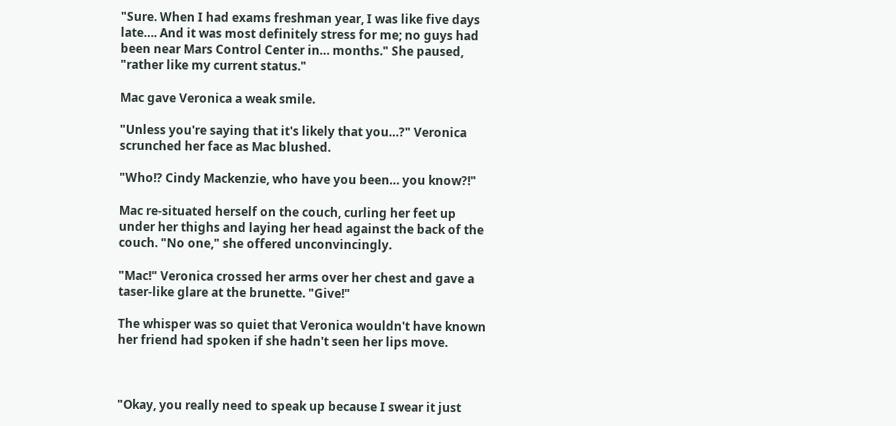"Sure. When I had exams freshman year, I was like five days late…. And it was most definitely stress for me; no guys had been near Mars Control Center in… months." She paused, "rather like my current status."

Mac gave Veronica a weak smile.

"Unless you're saying that it's likely that you…?" Veronica scrunched her face as Mac blushed.

"Who!? Cindy Mackenzie, who have you been… you know?!"

Mac re-situated herself on the couch, curling her feet up under her thighs and laying her head against the back of the couch. "No one," she offered unconvincingly.

"Mac!" Veronica crossed her arms over her chest and gave a taser-like glare at the brunette. "Give!"

The whisper was so quiet that Veronica wouldn't have known her friend had spoken if she hadn't seen her lips move.



"Okay, you really need to speak up because I swear it just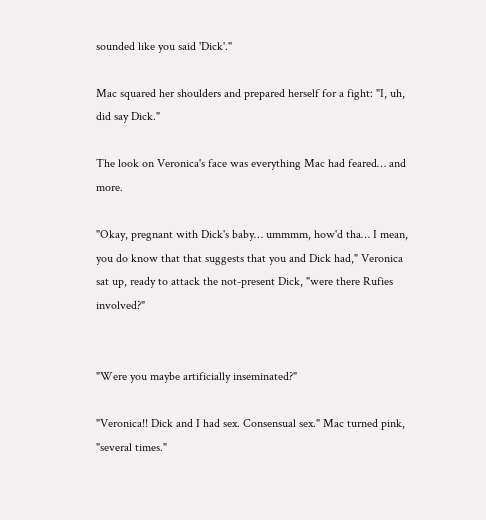sounded like you said 'Dick'."

Mac squared her shoulders and prepared herself for a fight: "I, uh, did say Dick."

The look on Veronica's face was everything Mac had feared… and more.

"Okay, pregnant with Dick's baby… ummmm, how'd tha… I mean, you do know that that suggests that you and Dick had," Veronica sat up, ready to attack the not-present Dick, "were there Rufies involved?"


"Were you maybe artificially inseminated?"

"Veronica!! Dick and I had sex. Consensual sex." Mac turned pink, "several times."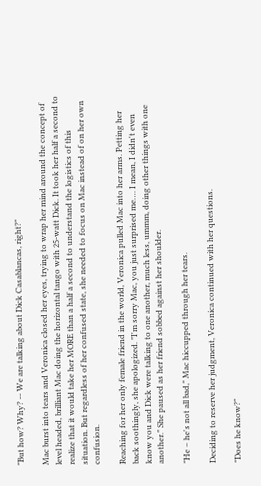"But how? Why? -- We are talking about Dick Casablancas, right?"

Mac burst into tears and Veronica closed her eyes, trying to wrap her mind around the concept of level headed, brilliant Mac doing the horizontal tango with 25-watt Dick. It took her half a second to realize that it would take her MORE than a half a second to understand the logistics of this situation. But regardless of her confused state, she needed to focus on Mac instead of on her own confusion.

Reaching for her only female friend in the world, Veronica pulled Mac into her arms. Petting her back soothingly, she apologized. "I'm sorry Mac, you just surprised me…. I mean, I didn't even know you and Dick were talking to one another, much less, ummm, doing other things with one another." She paused as her friend sobbed against her shoulder.

"He – he's not all bad," Mac hiccupped through her tears.

Deciding to reserve her judgment, Veronica continued with her questions.

"Does he know?"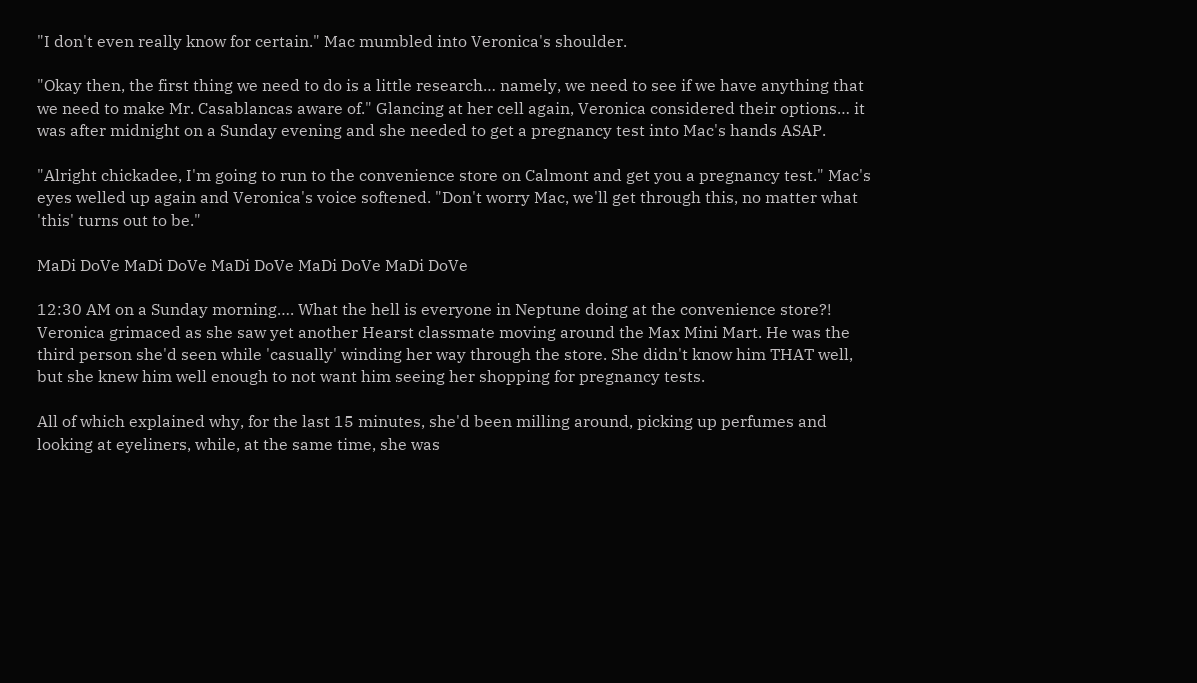"I don't even really know for certain." Mac mumbled into Veronica's shoulder.

"Okay then, the first thing we need to do is a little research… namely, we need to see if we have anything that we need to make Mr. Casablancas aware of." Glancing at her cell again, Veronica considered their options… it was after midnight on a Sunday evening and she needed to get a pregnancy test into Mac's hands ASAP.

"Alright chickadee, I'm going to run to the convenience store on Calmont and get you a pregnancy test." Mac's eyes welled up again and Veronica's voice softened. "Don't worry Mac, we'll get through this, no matter what 'this' turns out to be."

MaDi DoVe MaDi DoVe MaDi DoVe MaDi DoVe MaDi DoVe

12:30 AM on a Sunday morning…. What the hell is everyone in Neptune doing at the convenience store?! Veronica grimaced as she saw yet another Hearst classmate moving around the Max Mini Mart. He was the third person she'd seen while 'casually' winding her way through the store. She didn't know him THAT well, but she knew him well enough to not want him seeing her shopping for pregnancy tests.

All of which explained why, for the last 15 minutes, she'd been milling around, picking up perfumes and looking at eyeliners, while, at the same time, she was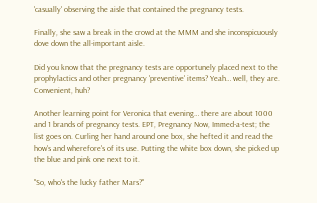'casually' observing the aisle that contained the pregnancy tests.

Finally, she saw a break in the crowd at the MMM and she inconspicuously dove down the all-important aisle.

Did you know that the pregnancy tests are opportunely placed next to the prophylactics and other pregnancy 'preventive' items? Yeah… well, they are. Convenient, huh?

Another learning point for Veronica that evening… there are about 1000 and 1 brands of pregnancy tests. EPT, Pregnancy Now, Immed-a-test; the list goes on. Curling her hand around one box, she hefted it and read the how's and wherefore's of its use. Putting the white box down, she picked up the blue and pink one next to it.

"So, who's the lucky father Mars?"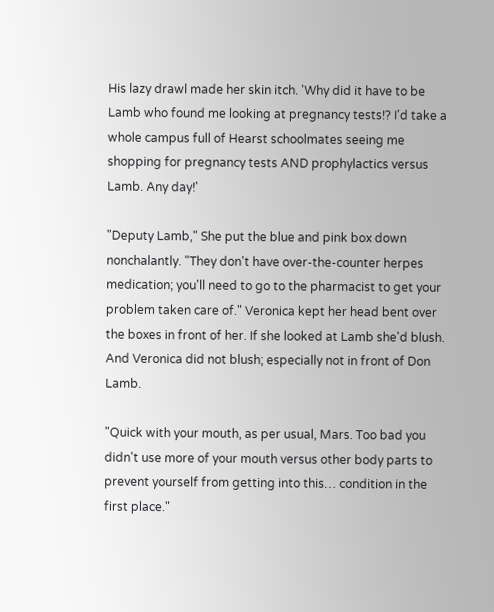His lazy drawl made her skin itch. 'Why did it have to be Lamb who found me looking at pregnancy tests!? I'd take a whole campus full of Hearst schoolmates seeing me shopping for pregnancy tests AND prophylactics versus Lamb. Any day!'

"Deputy Lamb," She put the blue and pink box down nonchalantly. "They don't have over-the-counter herpes medication; you'll need to go to the pharmacist to get your problem taken care of." Veronica kept her head bent over the boxes in front of her. If she looked at Lamb she'd blush. And Veronica did not blush; especially not in front of Don Lamb.

"Quick with your mouth, as per usual, Mars. Too bad you didn't use more of your mouth versus other body parts to prevent yourself from getting into this… condition in the first place."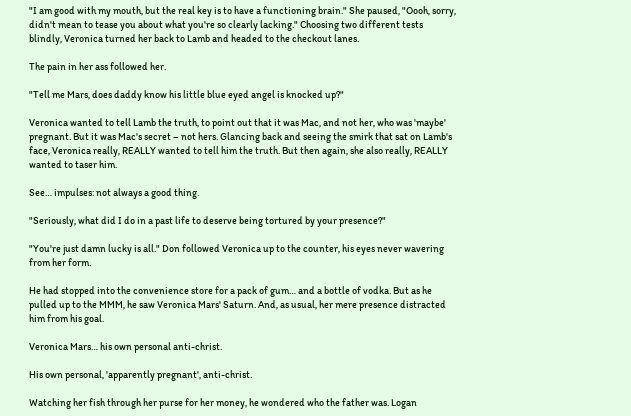"I am good with my mouth, but the real key is to have a functioning brain." She paused, "Oooh, sorry, didn't mean to tease you about what you're so clearly lacking." Choosing two different tests blindly, Veronica turned her back to Lamb and headed to the checkout lanes.

The pain in her ass followed her.

"Tell me Mars, does daddy know his little blue eyed angel is knocked up?"

Veronica wanted to tell Lamb the truth, to point out that it was Mac, and not her, who was 'maybe' pregnant. But it was Mac's secret – not hers. Glancing back and seeing the smirk that sat on Lamb's face, Veronica really, REALLY wanted to tell him the truth. But then again, she also really, REALLY wanted to taser him.

See… impulses: not always a good thing.

"Seriously, what did I do in a past life to deserve being tortured by your presence?"

"You're just damn lucky is all." Don followed Veronica up to the counter, his eyes never wavering from her form.

He had stopped into the convenience store for a pack of gum… and a bottle of vodka. But as he pulled up to the MMM, he saw Veronica Mars' Saturn. And, as usual, her mere presence distracted him from his goal.

Veronica Mars… his own personal anti-christ.

His own personal, 'apparently pregnant', anti-christ.

Watching her fish through her purse for her money, he wondered who the father was. Logan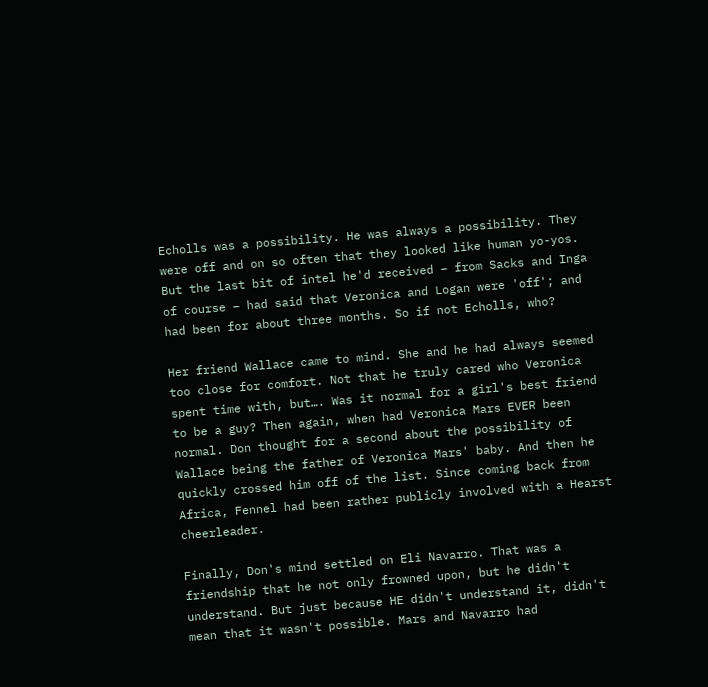Echolls was a possibility. He was always a possibility. They were off and on so often that they looked like human yo-yos. But the last bit of intel he'd received – from Sacks and Inga of course – had said that Veronica and Logan were 'off'; and had been for about three months. So if not Echolls, who?

Her friend Wallace came to mind. She and he had always seemed too close for comfort. Not that he truly cared who Veronica spent time with, but…. Was it normal for a girl's best friend to be a guy? Then again, when had Veronica Mars EVER been normal. Don thought for a second about the possibility of Wallace being the father of Veronica Mars' baby. And then he quickly crossed him off of the list. Since coming back from Africa, Fennel had been rather publicly involved with a Hearst cheerleader.

Finally, Don's mind settled on Eli Navarro. That was a friendship that he not only frowned upon, but he didn't understand. But just because HE didn't understand it, didn't mean that it wasn't possible. Mars and Navarro had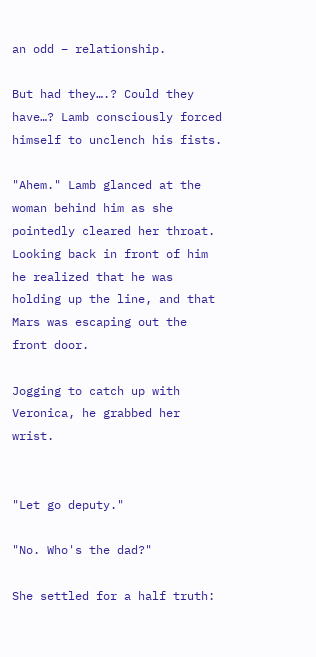an odd – relationship.

But had they….? Could they have…? Lamb consciously forced himself to unclench his fists.

"Ahem." Lamb glanced at the woman behind him as she pointedly cleared her throat. Looking back in front of him he realized that he was holding up the line, and that Mars was escaping out the front door.

Jogging to catch up with Veronica, he grabbed her wrist.


"Let go deputy."

"No. Who's the dad?"

She settled for a half truth: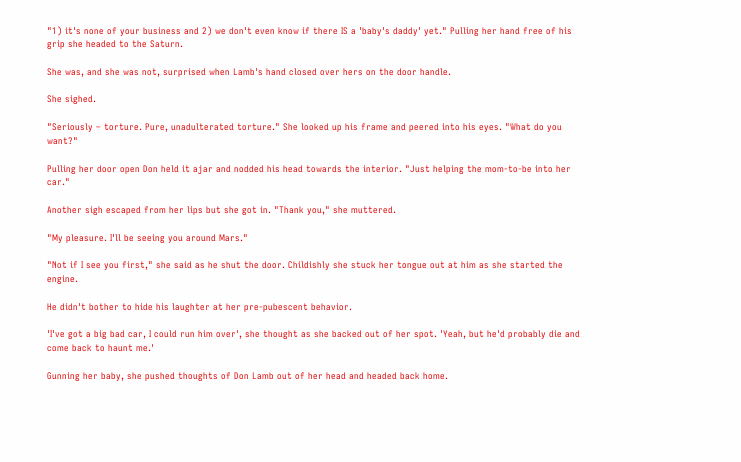"1) it's none of your business and 2) we don't even know if there IS a 'baby's daddy' yet." Pulling her hand free of his grip she headed to the Saturn.

She was, and she was not, surprised when Lamb's hand closed over hers on the door handle.

She sighed.

"Seriously – torture. Pure, unadulterated torture." She looked up his frame and peered into his eyes. "What do you want?"

Pulling her door open Don held it ajar and nodded his head towards the interior. "Just helping the mom-to-be into her car."

Another sigh escaped from her lips but she got in. "Thank you," she muttered.

"My pleasure. I'll be seeing you around Mars."

"Not if I see you first," she said as he shut the door. Childishly she stuck her tongue out at him as she started the engine.

He didn't bother to hide his laughter at her pre-pubescent behavior.

'I've got a big bad car, I could run him over', she thought as she backed out of her spot. 'Yeah, but he'd probably die and come back to haunt me.'

Gunning her baby, she pushed thoughts of Don Lamb out of her head and headed back home.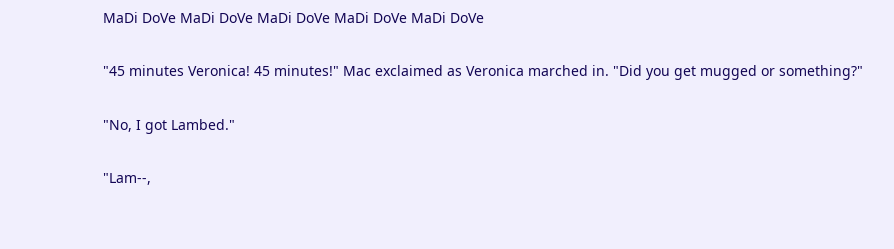MaDi DoVe MaDi DoVe MaDi DoVe MaDi DoVe MaDi DoVe

"45 minutes Veronica! 45 minutes!" Mac exclaimed as Veronica marched in. "Did you get mugged or something?"

"No, I got Lambed."

"Lam--,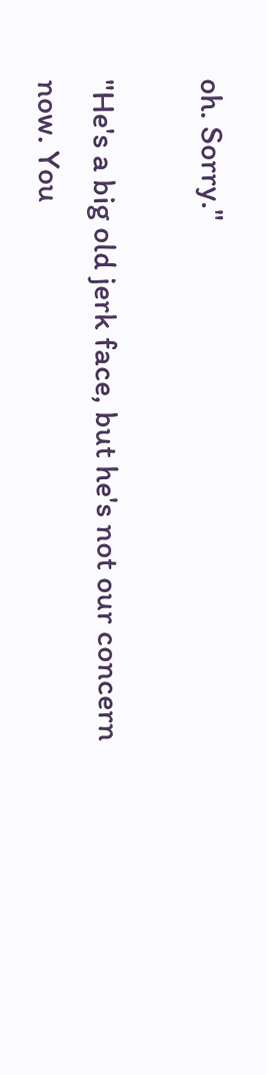oh. Sorry."

"He's a big old jerk face, but he's not our concern now. You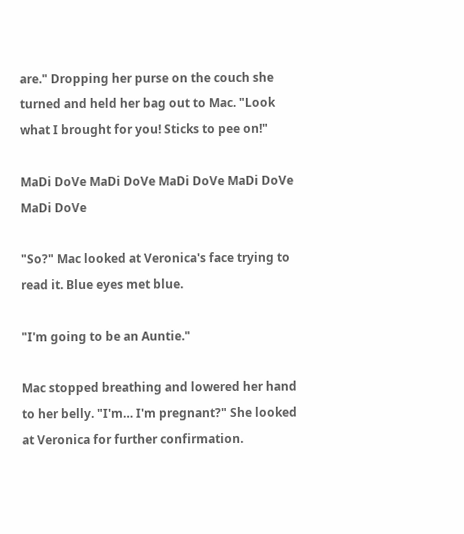are." Dropping her purse on the couch she turned and held her bag out to Mac. "Look what I brought for you! Sticks to pee on!"

MaDi DoVe MaDi DoVe MaDi DoVe MaDi DoVe MaDi DoVe

"So?" Mac looked at Veronica's face trying to read it. Blue eyes met blue.

"I'm going to be an Auntie."

Mac stopped breathing and lowered her hand to her belly. "I'm… I'm pregnant?" She looked at Veronica for further confirmation.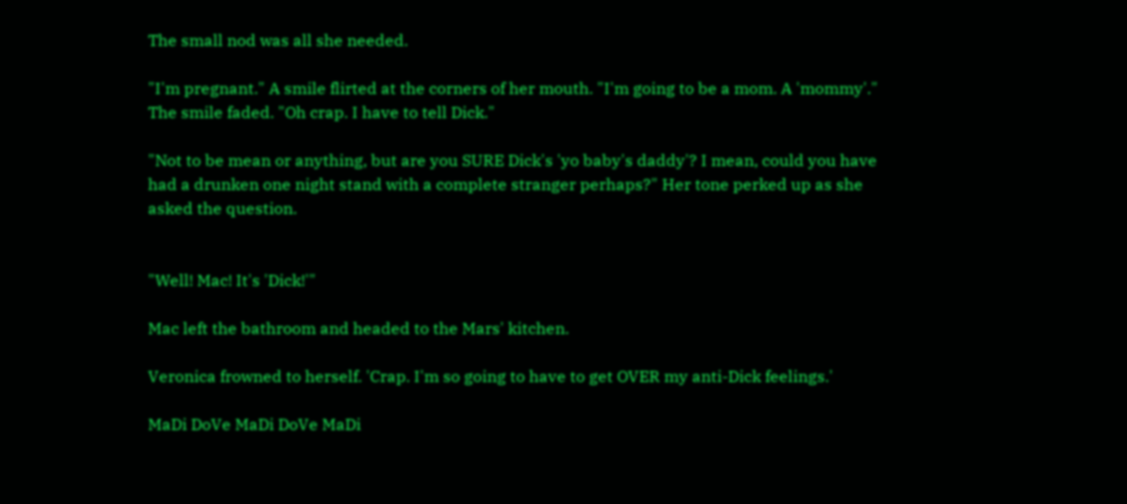The small nod was all she needed.

"I'm pregnant." A smile flirted at the corners of her mouth. "I'm going to be a mom. A 'mommy'." The smile faded. "Oh crap. I have to tell Dick."

"Not to be mean or anything, but are you SURE Dick's 'yo baby's daddy'? I mean, could you have had a drunken one night stand with a complete stranger perhaps?" Her tone perked up as she asked the question.


"Well! Mac! It's 'Dick!'"

Mac left the bathroom and headed to the Mars' kitchen.

Veronica frowned to herself. 'Crap. I'm so going to have to get OVER my anti-Dick feelings.'

MaDi DoVe MaDi DoVe MaDi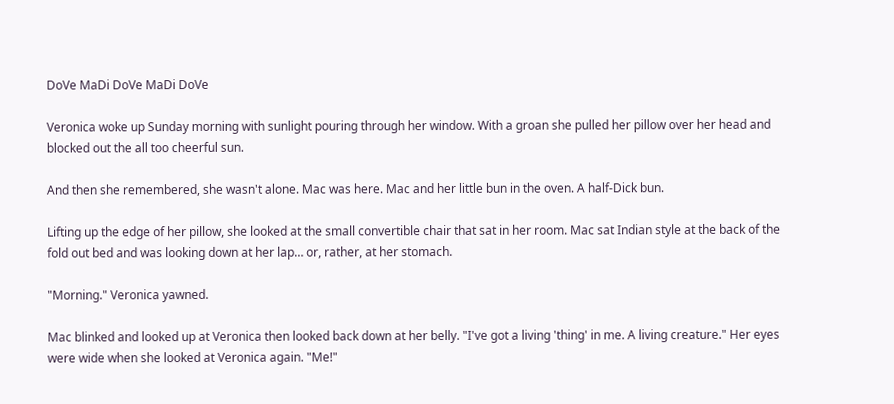DoVe MaDi DoVe MaDi DoVe

Veronica woke up Sunday morning with sunlight pouring through her window. With a groan she pulled her pillow over her head and blocked out the all too cheerful sun.

And then she remembered, she wasn't alone. Mac was here. Mac and her little bun in the oven. A half-Dick bun.

Lifting up the edge of her pillow, she looked at the small convertible chair that sat in her room. Mac sat Indian style at the back of the fold out bed and was looking down at her lap… or, rather, at her stomach.

"Morning." Veronica yawned.

Mac blinked and looked up at Veronica then looked back down at her belly. "I've got a living 'thing' in me. A living creature." Her eyes were wide when she looked at Veronica again. "Me!"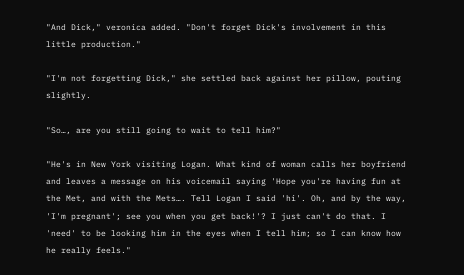"And Dick," veronica added. "Don't forget Dick's involvement in this little production."

"I'm not forgetting Dick," she settled back against her pillow, pouting slightly.

"So…, are you still going to wait to tell him?"

"He's in New York visiting Logan. What kind of woman calls her boyfriend and leaves a message on his voicemail saying 'Hope you're having fun at the Met, and with the Mets…. Tell Logan I said 'hi'. Oh, and by the way, 'I'm pregnant'; see you when you get back!'? I just can't do that. I 'need' to be looking him in the eyes when I tell him; so I can know how he really feels."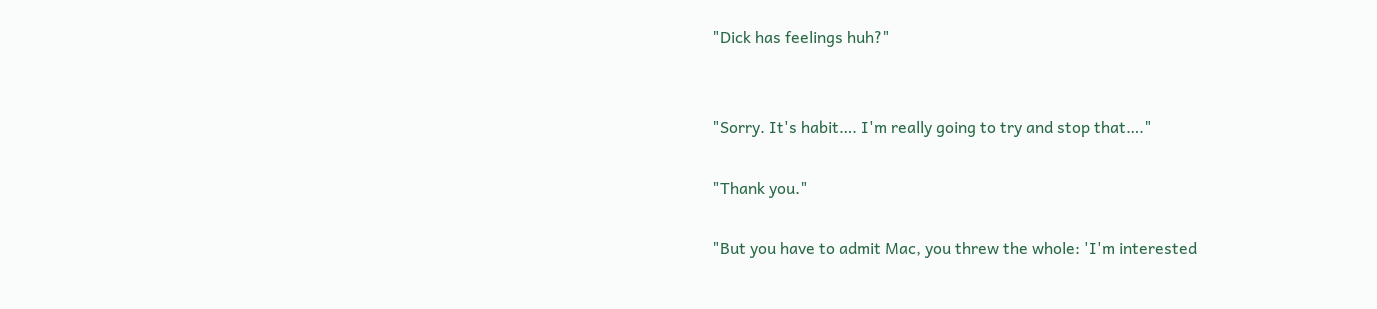"Dick has feelings huh?"


"Sorry. It's habit…. I'm really going to try and stop that…."

"Thank you."

"But you have to admit Mac, you threw the whole: 'I'm interested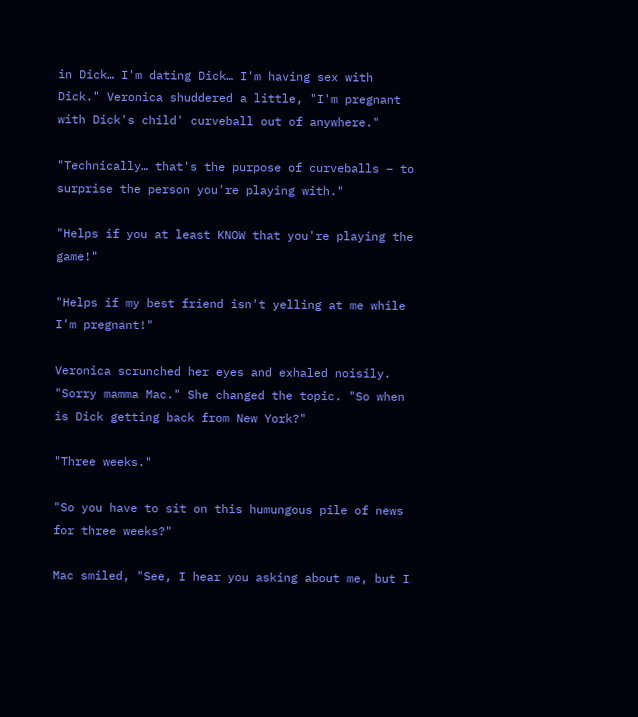in Dick… I'm dating Dick… I'm having sex with Dick." Veronica shuddered a little, "I'm pregnant with Dick's child' curveball out of anywhere."

"Technically… that's the purpose of curveballs – to surprise the person you're playing with."

"Helps if you at least KNOW that you're playing the game!"

"Helps if my best friend isn't yelling at me while I'm pregnant!"

Veronica scrunched her eyes and exhaled noisily. "Sorry mamma Mac." She changed the topic. "So when is Dick getting back from New York?"

"Three weeks."

"So you have to sit on this humungous pile of news for three weeks?"

Mac smiled, "See, I hear you asking about me, but I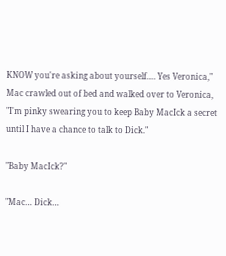KNOW you're asking about yourself…. Yes Veronica," Mac crawled out of bed and walked over to Veronica, "I'm pinky swearing you to keep Baby MacIck a secret until I have a chance to talk to Dick."

"Baby MacIck?"

"Mac… Dick…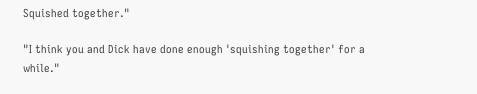Squished together."

"I think you and Dick have done enough 'squishing together' for a while."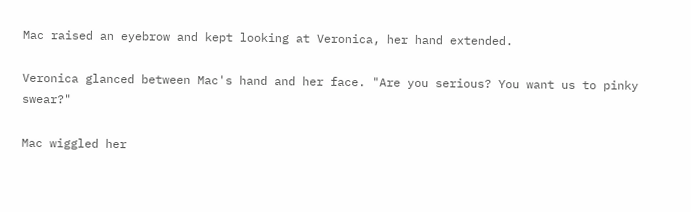Mac raised an eyebrow and kept looking at Veronica, her hand extended.

Veronica glanced between Mac's hand and her face. "Are you serious? You want us to pinky swear?"

Mac wiggled her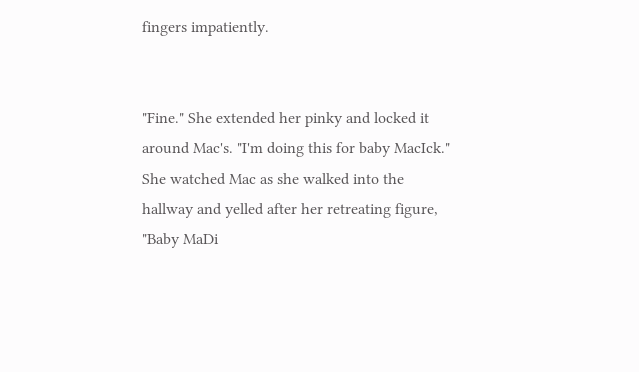fingers impatiently.


"Fine." She extended her pinky and locked it around Mac's. "I'm doing this for baby MacIck." She watched Mac as she walked into the hallway and yelled after her retreating figure, "Baby MaDi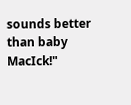sounds better than baby MacIck!"